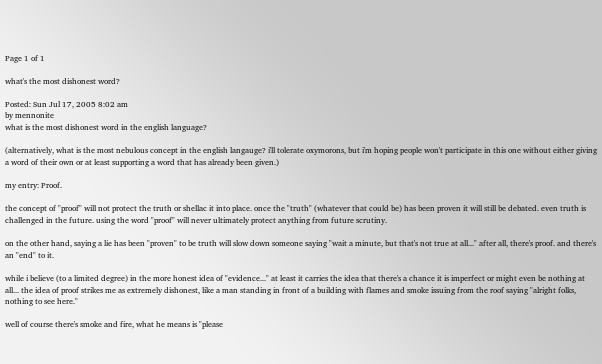Page 1 of 1

what's the most dishonest word?

Posted: Sun Jul 17, 2005 8:02 am
by mennonite
what is the most dishonest word in the english language?

(alternatively, what is the most nebulous concept in the english langauge? i'll tolerate oxymorons, but i'm hoping people won't participate in this one without either giving a word of their own or at least supporting a word that has already been given.)

my entry: Proof.

the concept of "proof" will not protect the truth or shellac it into place. once the "truth" (whatever that could be) has been proven it will still be debated. even truth is challenged in the future. using the word "proof" will never ultimately protect anything from future scrutiny.

on the other hand, saying a lie has been "proven" to be truth will slow down someone saying "wait a minute, but that's not true at all..." after all, there's proof. and there's an "end" to it.

while i believe (to a limited degree) in the more honest idea of "evidence..." at least it carries the idea that there's a chance it is imperfect or might even be nothing at all... the idea of proof strikes me as extremely dishonest, like a man standing in front of a building with flames and smoke issuing from the roof saying "alright folks, nothing to see here."

well of course there's smoke and fire, what he means is "please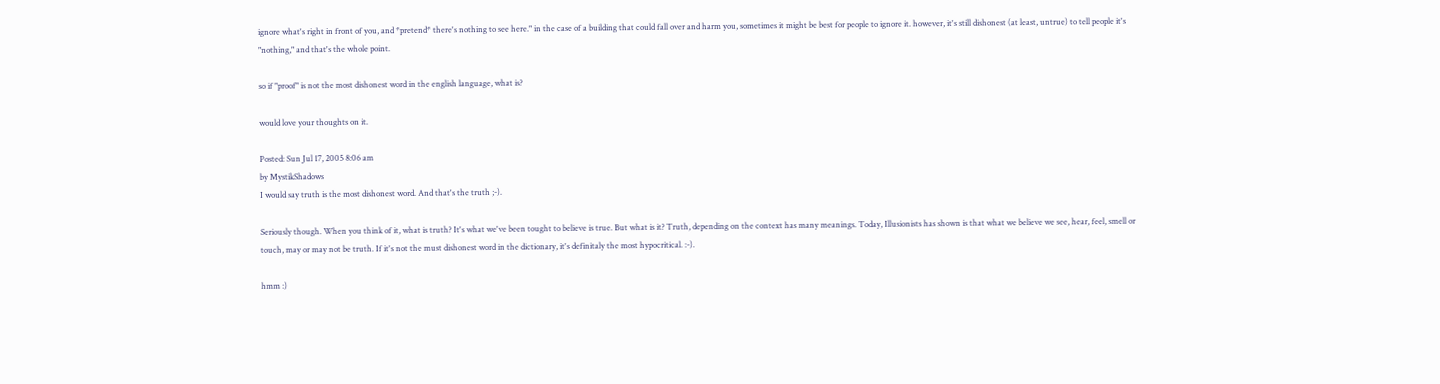ignore what's right in front of you, and *pretend* there's nothing to see here." in the case of a building that could fall over and harm you, sometimes it might be best for people to ignore it. however, it's still dishonest (at least, untrue) to tell people it's "nothing," and that's the whole point.

so if "proof" is not the most dishonest word in the english language, what is?

would love your thoughts on it.

Posted: Sun Jul 17, 2005 8:06 am
by MystikShadows
I would say truth is the most dishonest word. And that's the truth ;-).

Seriously though. When you think of it, what is truth? It's what we've been tought to believe is true. But what is it? Truth, depending on the context has many meanings. Today, Illusionists has shown is that what we believe we see, hear, feel, smell or touch, may or may not be truth. If it's not the must dishonest word in the dictionary, it's definitaly the most hypocritical. :-).

hmm :)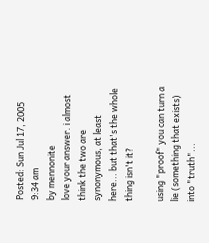Posted: Sun Jul 17, 2005 9:34 am
by mennonite
love your answer. i almost think the two are synonymous, at least here... but that's the whole thing isn't it?

using "proof" you can turn a lie (something that exists) into "truth"...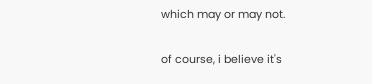which may or may not.

of course, i believe it's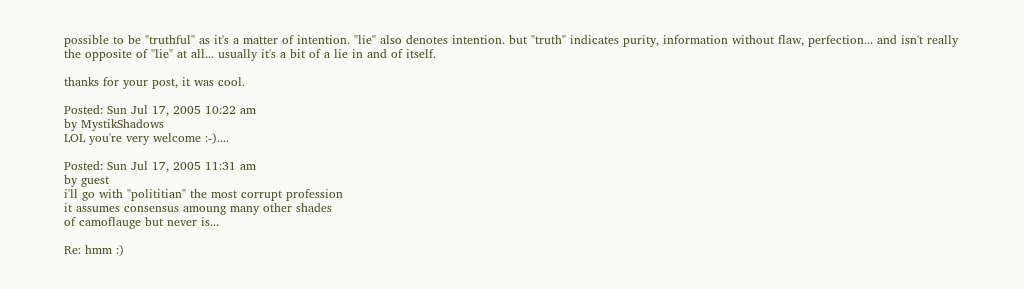possible to be "truthful" as it's a matter of intention. "lie" also denotes intention. but "truth" indicates purity, information without flaw, perfection... and isn't really the opposite of "lie" at all... usually it's a bit of a lie in and of itself.

thanks for your post, it was cool.

Posted: Sun Jul 17, 2005 10:22 am
by MystikShadows
LOL you're very welcome :-)....

Posted: Sun Jul 17, 2005 11:31 am
by guest
i'll go with "polititian" the most corrupt profession
it assumes consensus amoung many other shades
of camoflauge but never is...

Re: hmm :)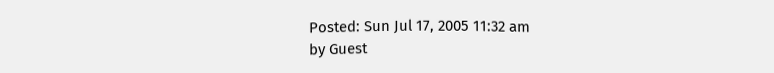Posted: Sun Jul 17, 2005 11:32 am
by Guest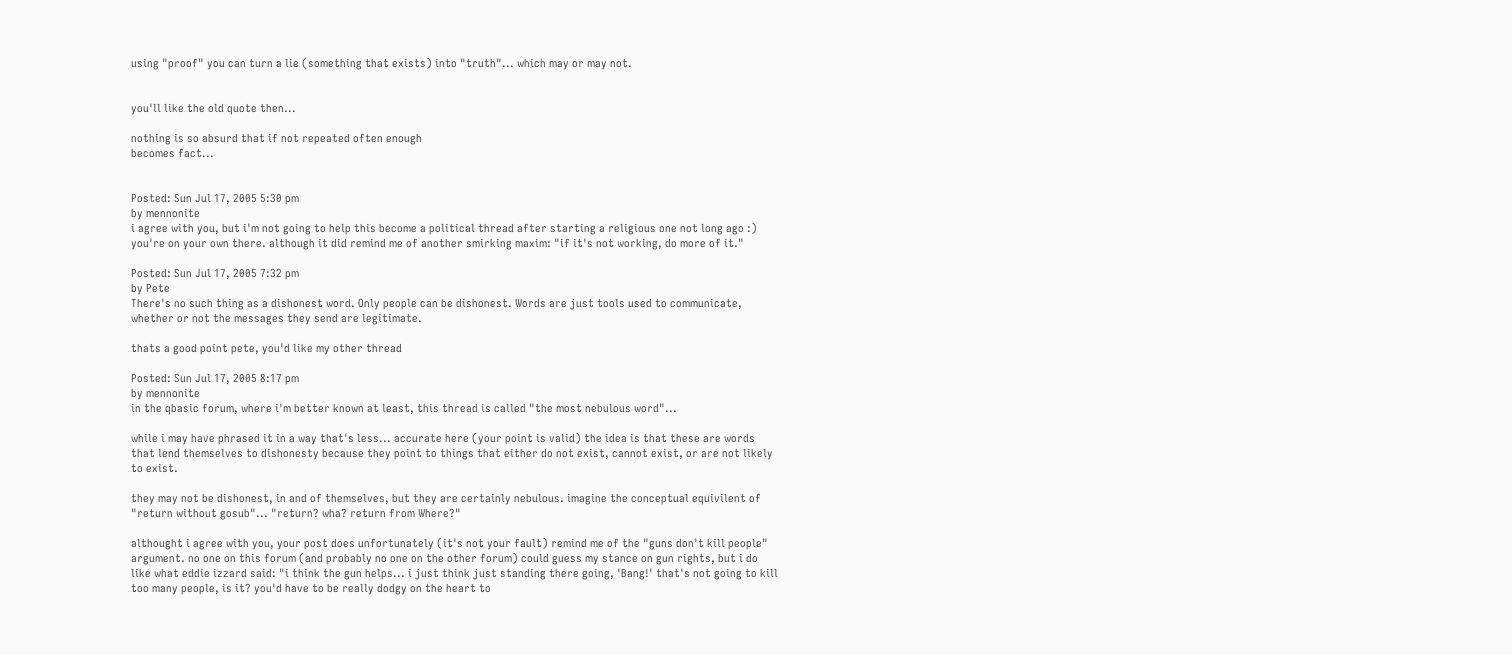using "proof" you can turn a lie (something that exists) into "truth"... which may or may not.


you'll like the old quote then...

nothing is so absurd that if not repeated often enough
becomes fact...


Posted: Sun Jul 17, 2005 5:30 pm
by mennonite
i agree with you, but i'm not going to help this become a political thread after starting a religious one not long ago :) you're on your own there. although it did remind me of another smirking maxim: "if it's not working, do more of it."

Posted: Sun Jul 17, 2005 7:32 pm
by Pete
There's no such thing as a dishonest word. Only people can be dishonest. Words are just tools used to communicate, whether or not the messages they send are legitimate.

thats a good point pete, you'd like my other thread

Posted: Sun Jul 17, 2005 8:17 pm
by mennonite
in the qbasic forum, where i'm better known at least, this thread is called "the most nebulous word"...

while i may have phrased it in a way that's less... accurate here (your point is valid) the idea is that these are words that lend themselves to dishonesty because they point to things that either do not exist, cannot exist, or are not likely to exist.

they may not be dishonest, in and of themselves, but they are certainly nebulous. imagine the conceptual equivilent of "return without gosub"... "return? wha? return from Where?"

althought i agree with you, your post does unfortunately (it's not your fault) remind me of the "guns don't kill people" argument. no one on this forum (and probably no one on the other forum) could guess my stance on gun rights, but i do like what eddie izzard said: "i think the gun helps... i just think just standing there going, 'Bang!' that's not going to kill too many people, is it? you'd have to be really dodgy on the heart to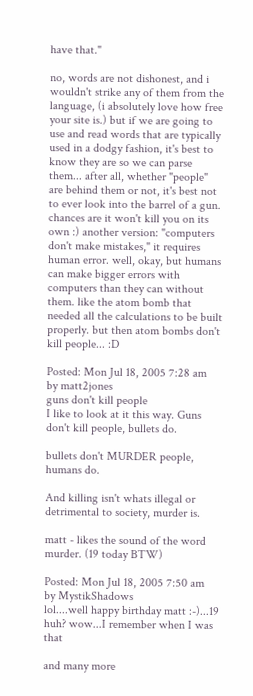have that."

no, words are not dishonest, and i wouldn't strike any of them from the language, (i absolutely love how free your site is.) but if we are going to use and read words that are typically used in a dodgy fashion, it's best to know they are so we can parse them... after all, whether "people" are behind them or not, it's best not to ever look into the barrel of a gun. chances are it won't kill you on its own :) another version: "computers don't make mistakes," it requires human error. well, okay, but humans can make bigger errors with computers than they can without them. like the atom bomb that needed all the calculations to be built properly. but then atom bombs don't kill people... :D

Posted: Mon Jul 18, 2005 7:28 am
by matt2jones
guns don't kill people
I like to look at it this way. Guns don't kill people, bullets do.

bullets don't MURDER people, humans do.

And killing isn't whats illegal or detrimental to society, murder is.

matt - likes the sound of the word murder. (19 today BTW)

Posted: Mon Jul 18, 2005 7:50 am
by MystikShadows
lol....well happy birthday matt :-)...19 huh? wow...I remember when I was that

and many more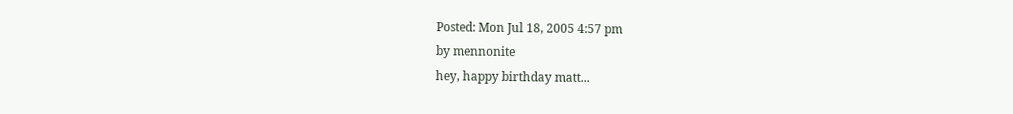Posted: Mon Jul 18, 2005 4:57 pm
by mennonite
hey, happy birthday matt...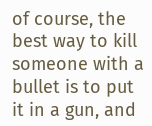of course, the best way to kill someone with a bullet is to put it in a gun, and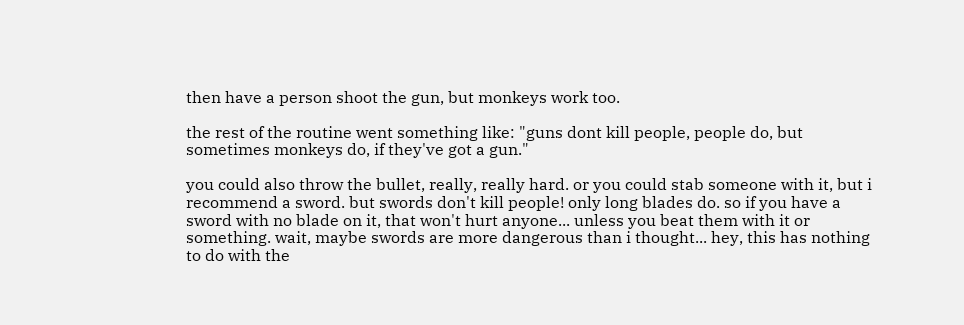then have a person shoot the gun, but monkeys work too.

the rest of the routine went something like: "guns dont kill people, people do, but sometimes monkeys do, if they've got a gun."

you could also throw the bullet, really, really hard. or you could stab someone with it, but i recommend a sword. but swords don't kill people! only long blades do. so if you have a sword with no blade on it, that won't hurt anyone... unless you beat them with it or something. wait, maybe swords are more dangerous than i thought... hey, this has nothing to do with the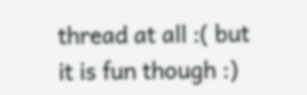thread at all :( but it is fun though :)